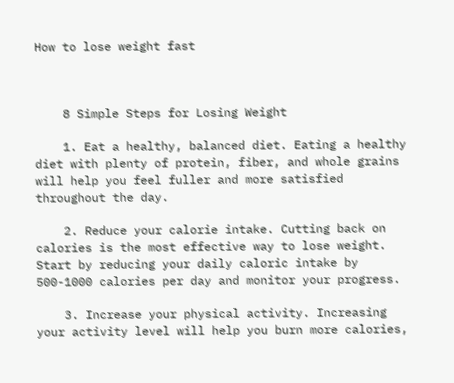How to lose weight fast



    8 Simple Steps for Losing Weight

    1. Eat a healthy, balanced diet. Eating a healthy diet with plenty of protein, fiber, and whole grains will help you feel fuller and more satisfied throughout the day.

    2. Reduce your calorie intake. Cutting back on calories is the most effective way to lose weight. Start by reducing your daily caloric intake by 500-1000 calories per day and monitor your progress.

    3. Increase your physical activity. Increasing your activity level will help you burn more calories,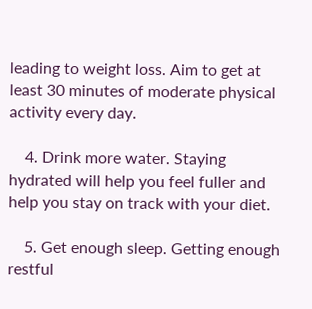leading to weight loss. Aim to get at least 30 minutes of moderate physical activity every day.

    4. Drink more water. Staying hydrated will help you feel fuller and help you stay on track with your diet.

    5. Get enough sleep. Getting enough restful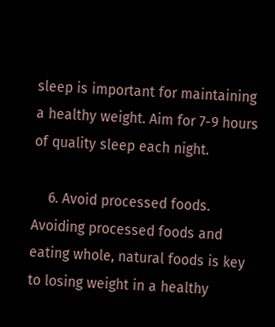sleep is important for maintaining a healthy weight. Aim for 7-9 hours of quality sleep each night.

    6. Avoid processed foods. Avoiding processed foods and eating whole, natural foods is key to losing weight in a healthy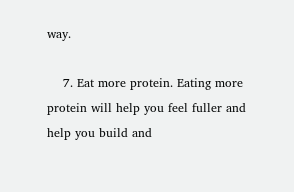way.

    7. Eat more protein. Eating more protein will help you feel fuller and help you build and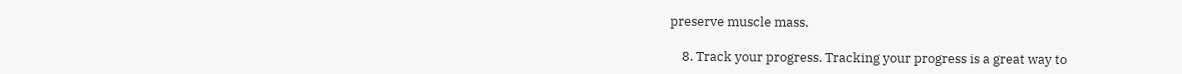preserve muscle mass.

    8. Track your progress. Tracking your progress is a great way to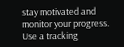stay motivated and monitor your progress. Use a tracking